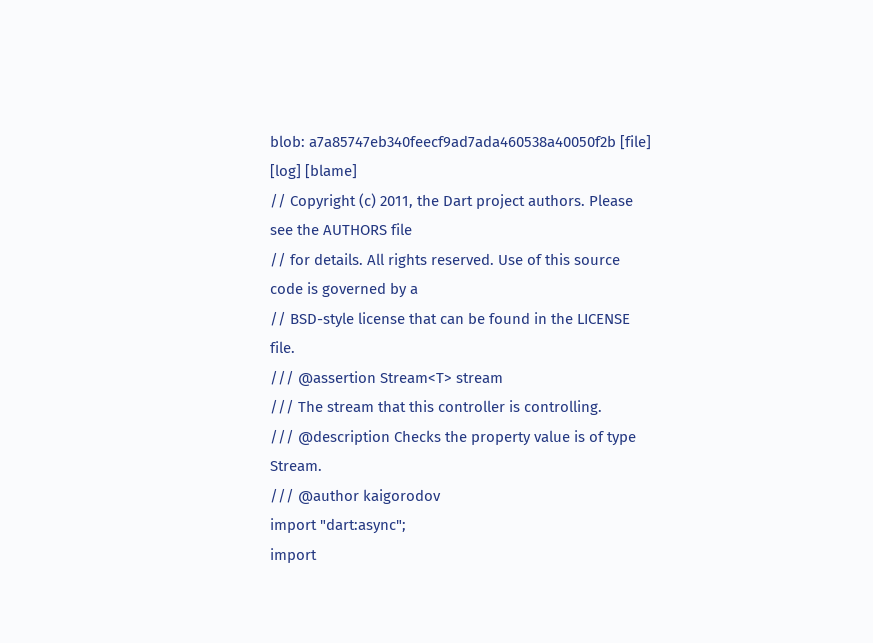blob: a7a85747eb340feecf9ad7ada460538a40050f2b [file] [log] [blame]
// Copyright (c) 2011, the Dart project authors. Please see the AUTHORS file
// for details. All rights reserved. Use of this source code is governed by a
// BSD-style license that can be found in the LICENSE file.
/// @assertion Stream<T> stream
/// The stream that this controller is controlling.
/// @description Checks the property value is of type Stream.
/// @author kaigorodov
import "dart:async";
import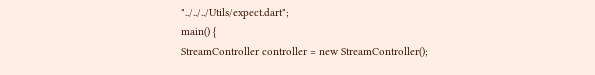"../../../Utils/expect.dart";
main() {
StreamController controller = new StreamController();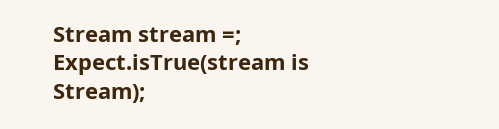Stream stream =;
Expect.isTrue(stream is Stream);